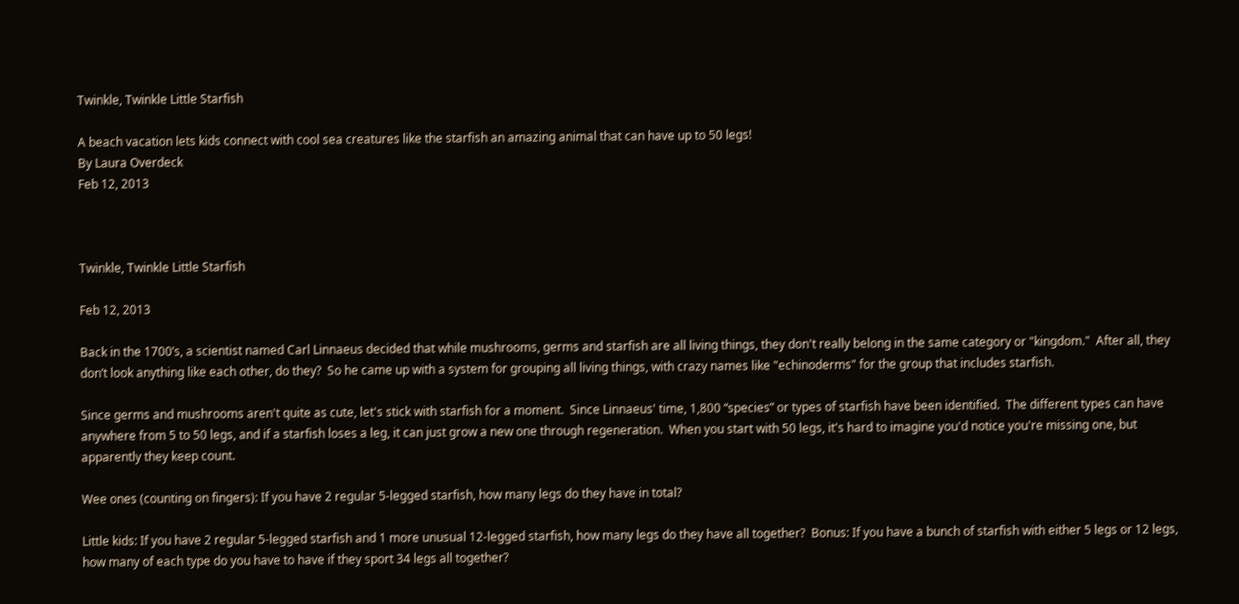Twinkle, Twinkle Little Starfish

A beach vacation lets kids connect with cool sea creatures like the starfish an amazing animal that can have up to 50 legs!
By Laura Overdeck
Feb 12, 2013



Twinkle, Twinkle Little Starfish

Feb 12, 2013

Back in the 1700’s, a scientist named Carl Linnaeus decided that while mushrooms, germs and starfish are all living things, they don't really belong in the same category or "kingdom."  After all, they don’t look anything like each other, do they?  So he came up with a system for grouping all living things, with crazy names like "echinoderms" for the group that includes starfish.

Since germs and mushrooms aren't quite as cute, let's stick with starfish for a moment.  Since Linnaeus' time, 1,800 “species” or types of starfish have been identified.  The different types can have anywhere from 5 to 50 legs, and if a starfish loses a leg, it can just grow a new one through regeneration.  When you start with 50 legs, it's hard to imagine you'd notice you're missing one, but apparently they keep count.

Wee ones (counting on fingers): If you have 2 regular 5-legged starfish, how many legs do they have in total?

Little kids: If you have 2 regular 5-legged starfish and 1 more unusual 12-legged starfish, how many legs do they have all together?  Bonus: If you have a bunch of starfish with either 5 legs or 12 legs, how many of each type do you have to have if they sport 34 legs all together?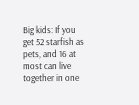Big kids: If you get 52 starfish as pets, and 16 at most can live together in one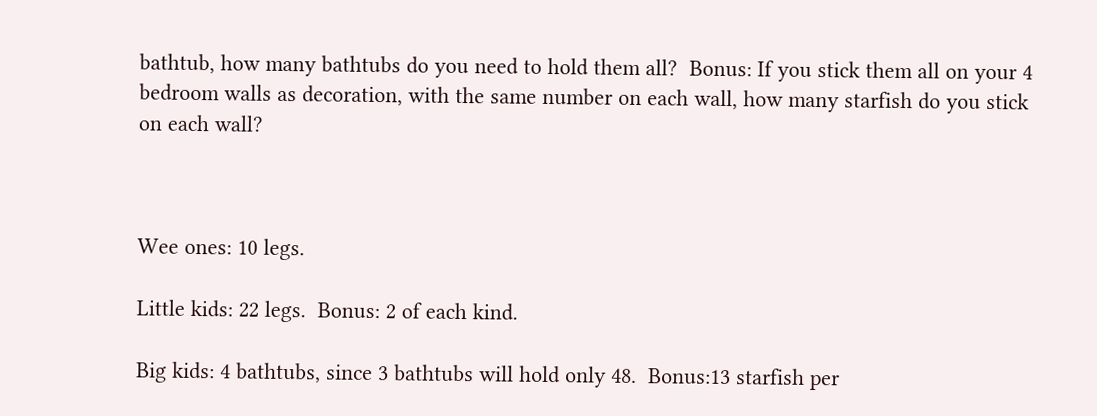bathtub, how many bathtubs do you need to hold them all?  Bonus: If you stick them all on your 4 bedroom walls as decoration, with the same number on each wall, how many starfish do you stick on each wall?



Wee ones: 10 legs.

Little kids: 22 legs.  Bonus: 2 of each kind.

Big kids: 4 bathtubs, since 3 bathtubs will hold only 48.  Bonus:13 starfish per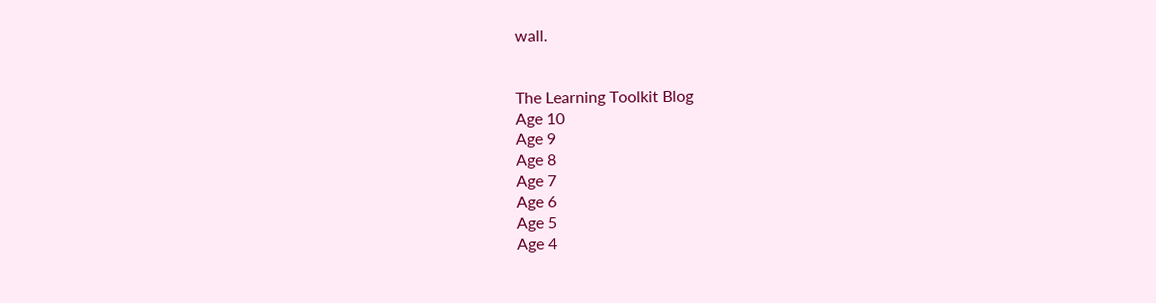wall.


The Learning Toolkit Blog
Age 10
Age 9
Age 8
Age 7
Age 6
Age 5
Age 4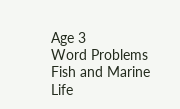Age 3
Word Problems
Fish and Marine Life